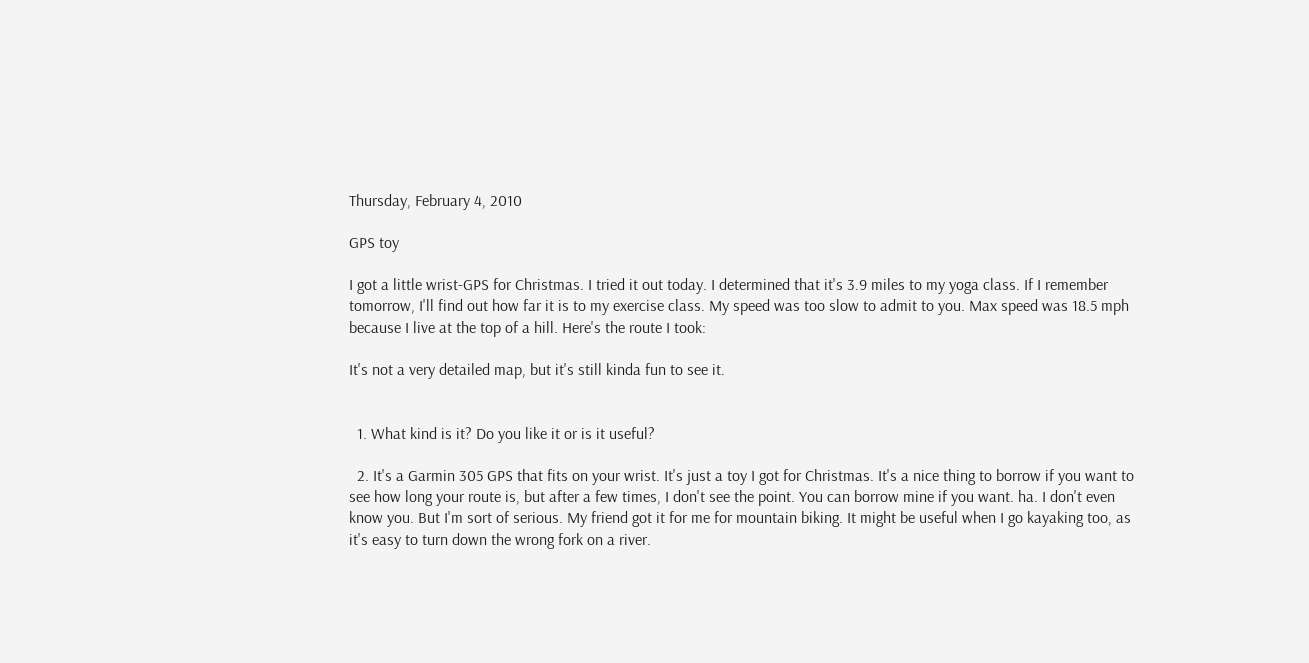Thursday, February 4, 2010

GPS toy

I got a little wrist-GPS for Christmas. I tried it out today. I determined that it's 3.9 miles to my yoga class. If I remember tomorrow, I'll find out how far it is to my exercise class. My speed was too slow to admit to you. Max speed was 18.5 mph because I live at the top of a hill. Here's the route I took:

It's not a very detailed map, but it's still kinda fun to see it.


  1. What kind is it? Do you like it or is it useful?

  2. It's a Garmin 305 GPS that fits on your wrist. It's just a toy I got for Christmas. It's a nice thing to borrow if you want to see how long your route is, but after a few times, I don't see the point. You can borrow mine if you want. ha. I don't even know you. But I'm sort of serious. My friend got it for me for mountain biking. It might be useful when I go kayaking too, as it's easy to turn down the wrong fork on a river.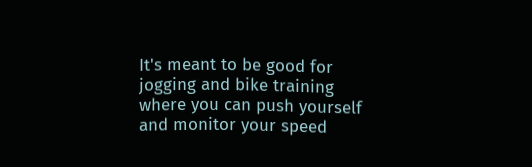It's meant to be good for jogging and bike training where you can push yourself and monitor your speed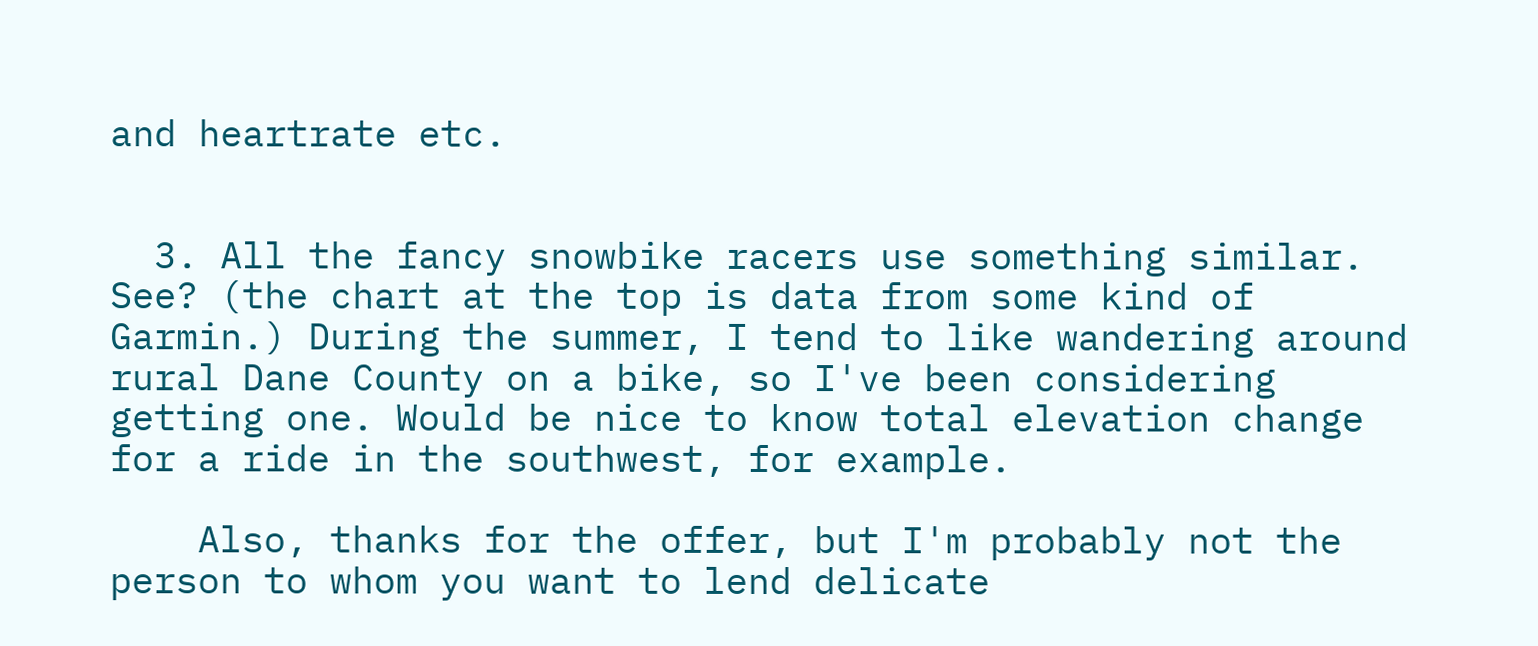and heartrate etc.


  3. All the fancy snowbike racers use something similar. See? (the chart at the top is data from some kind of Garmin.) During the summer, I tend to like wandering around rural Dane County on a bike, so I've been considering getting one. Would be nice to know total elevation change for a ride in the southwest, for example.

    Also, thanks for the offer, but I'm probably not the person to whom you want to lend delicate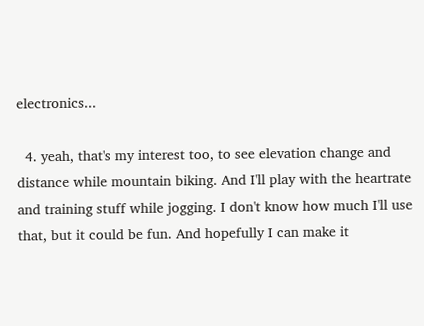electronics...

  4. yeah, that's my interest too, to see elevation change and distance while mountain biking. And I'll play with the heartrate and training stuff while jogging. I don't know how much I'll use that, but it could be fun. And hopefully I can make it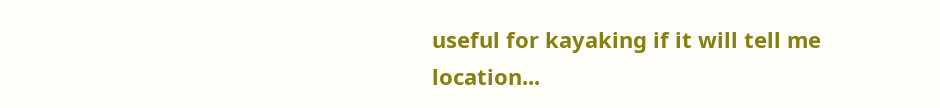useful for kayaking if it will tell me location...